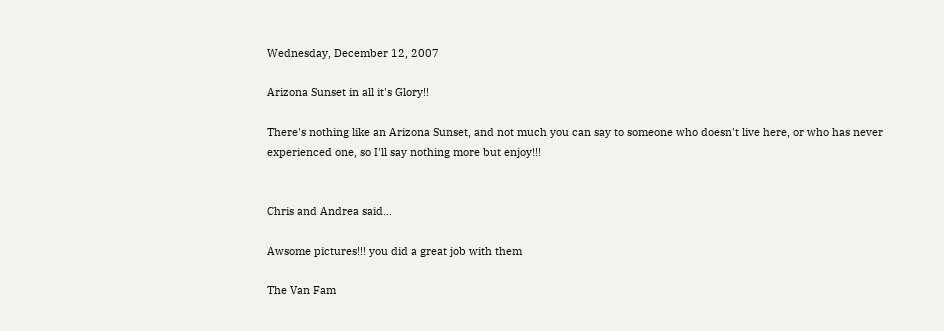Wednesday, December 12, 2007

Arizona Sunset in all it's Glory!!

There's nothing like an Arizona Sunset, and not much you can say to someone who doesn't live here, or who has never experienced one, so I'll say nothing more but enjoy!!!


Chris and Andrea said...

Awsome pictures!!! you did a great job with them

The Van Fam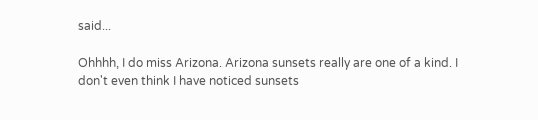said...

Ohhhh, I do miss Arizona. Arizona sunsets really are one of a kind. I don't even think I have noticed sunsets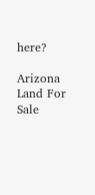here?

Arizona Land For Sale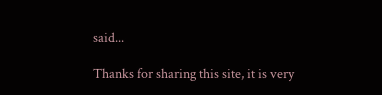said...

Thanks for sharing this site, it is very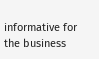informative for the business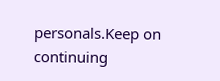personals.Keep on continuing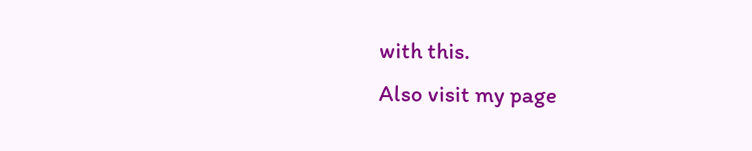with this.
Also visit my page